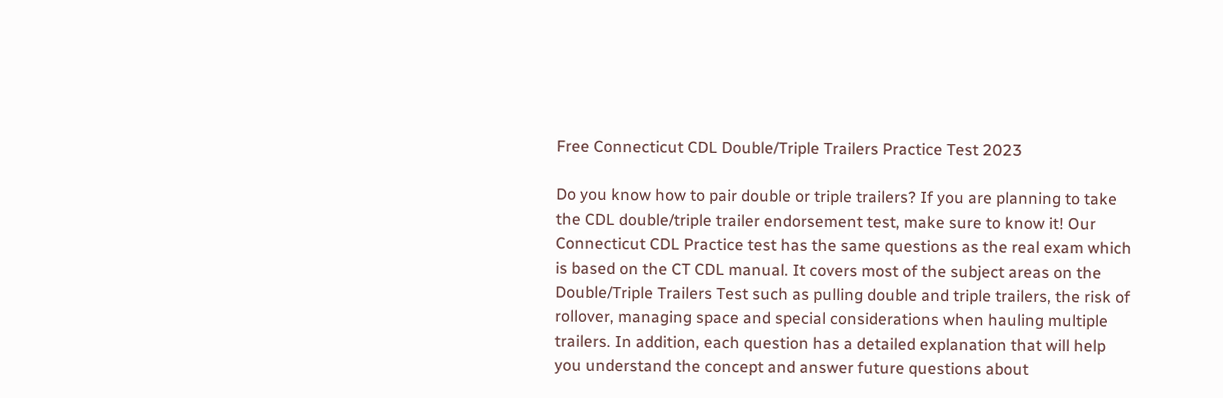Free Connecticut CDL Double/Triple Trailers Practice Test 2023

Do you know how to pair double or triple trailers? If you are planning to take the CDL double/triple trailer endorsement test, make sure to know it! Our Connecticut CDL Practice test has the same questions as the real exam which is based on the CT CDL manual. It covers most of the subject areas on the Double/Triple Trailers Test such as pulling double and triple trailers, the risk of rollover, managing space and special considerations when hauling multiple trailers. In addition, each question has a detailed explanation that will help you understand the concept and answer future questions about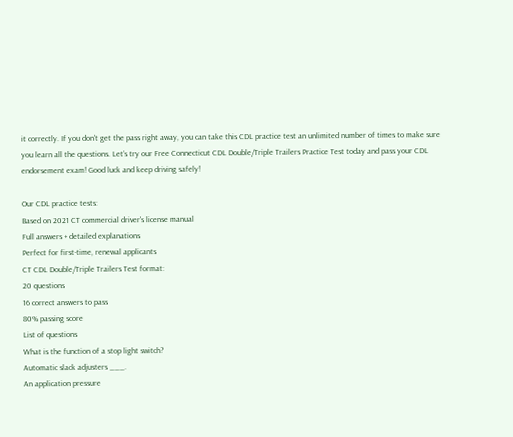it correctly. If you don't get the pass right away, you can take this CDL practice test an unlimited number of times to make sure you learn all the questions. Let’s try our Free Connecticut CDL Double/Triple Trailers Practice Test today and pass your CDL endorsement exam! Good luck and keep driving safely!

Our CDL practice tests:
Based on 2021 CT commercial driver's license manual
Full answers + detailed explanations
Perfect for first-time, renewal applicants
CT CDL Double/Triple Trailers Test format:
20 questions
16 correct answers to pass
80% passing score
List of questions
What is the function of a stop light switch?
Automatic slack adjusters ___.
An application pressure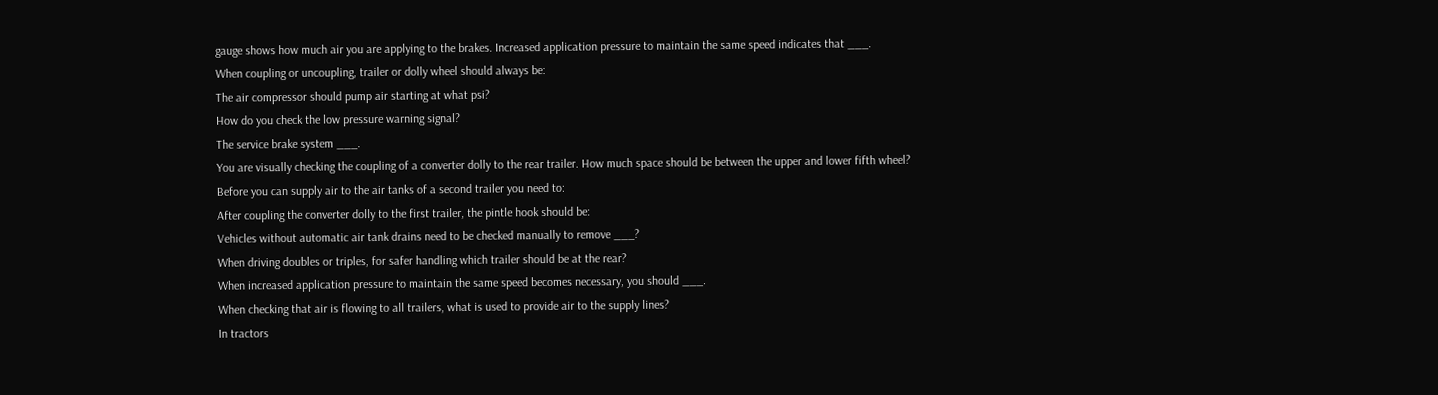gauge shows how much air you are applying to the brakes. Increased application pressure to maintain the same speed indicates that ___.
When coupling or uncoupling, trailer or dolly wheel should always be:
The air compressor should pump air starting at what psi?
How do you check the low pressure warning signal?
The service brake system ___.
You are visually checking the coupling of a converter dolly to the rear trailer. How much space should be between the upper and lower fifth wheel?
Before you can supply air to the air tanks of a second trailer you need to:
After coupling the converter dolly to the first trailer, the pintle hook should be:
Vehicles without automatic air tank drains need to be checked manually to remove ___?
When driving doubles or triples, for safer handling which trailer should be at the rear?
When increased application pressure to maintain the same speed becomes necessary, you should ___.
When checking that air is flowing to all trailers, what is used to provide air to the supply lines?
In tractors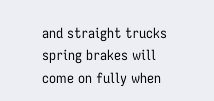and straight trucks spring brakes will come on fully when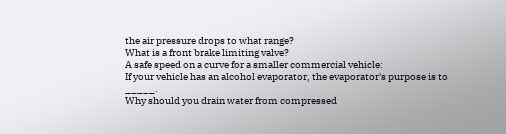the air pressure drops to what range?
What is a front brake limiting valve?
A safe speed on a curve for a smaller commercial vehicle:
If your vehicle has an alcohol evaporator, the evaporator's purpose is to _____.
Why should you drain water from compressed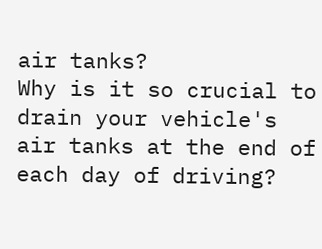air tanks?
Why is it so crucial to drain your vehicle's air tanks at the end of each day of driving?